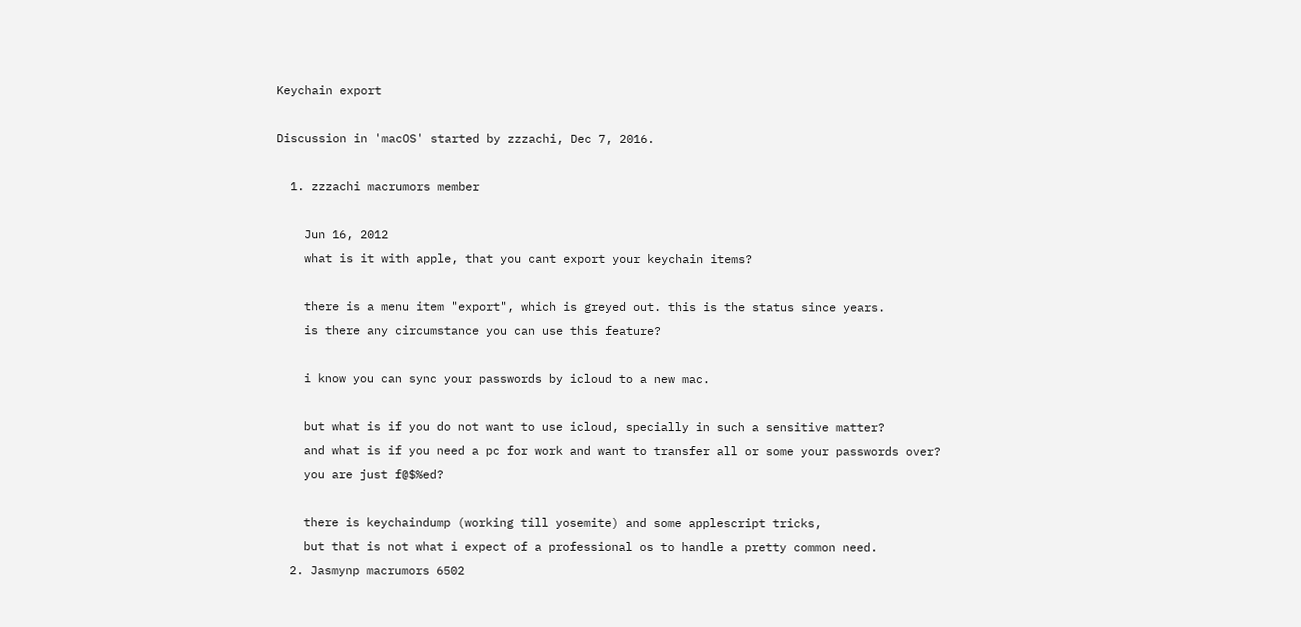Keychain export

Discussion in 'macOS' started by zzzachi, Dec 7, 2016.

  1. zzzachi macrumors member

    Jun 16, 2012
    what is it with apple, that you cant export your keychain items?

    there is a menu item "export", which is greyed out. this is the status since years.
    is there any circumstance you can use this feature?

    i know you can sync your passwords by icloud to a new mac.

    but what is if you do not want to use icloud, specially in such a sensitive matter?
    and what is if you need a pc for work and want to transfer all or some your passwords over?
    you are just f@$%ed?

    there is keychaindump (working till yosemite) and some applescript tricks,
    but that is not what i expect of a professional os to handle a pretty common need.
  2. Jasmynp macrumors 6502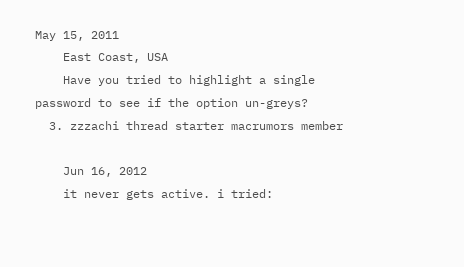May 15, 2011
    East Coast, USA
    Have you tried to highlight a single password to see if the option un-greys?
  3. zzzachi thread starter macrumors member

    Jun 16, 2012
    it never gets active. i tried: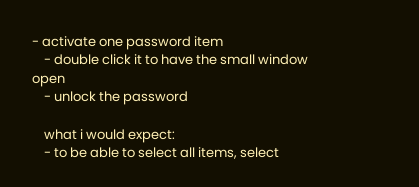- activate one password item
    - double click it to have the small window open
    - unlock the password

    what i would expect:
    - to be able to select all items, select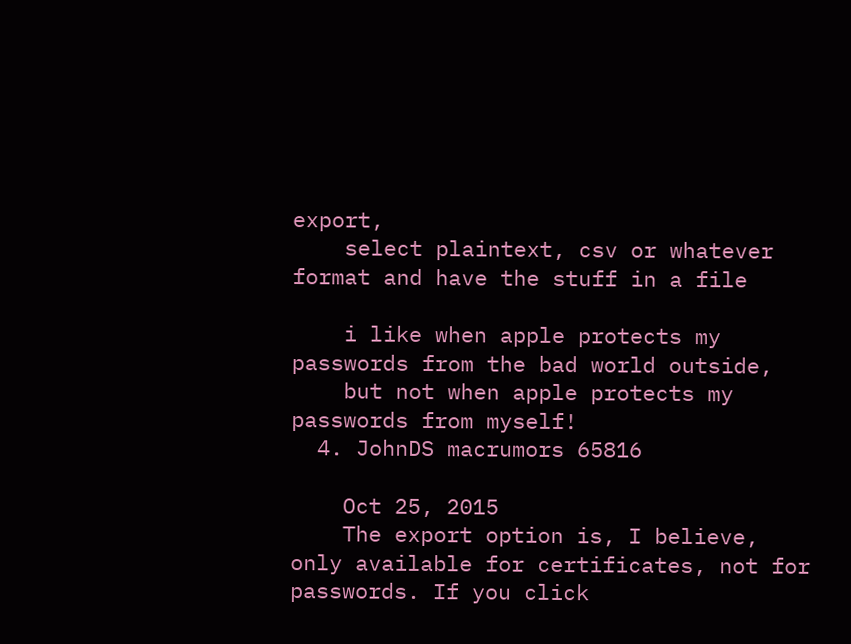export,
    select plaintext, csv or whatever format and have the stuff in a file

    i like when apple protects my passwords from the bad world outside,
    but not when apple protects my passwords from myself!
  4. JohnDS macrumors 65816

    Oct 25, 2015
    The export option is, I believe, only available for certificates, not for passwords. If you click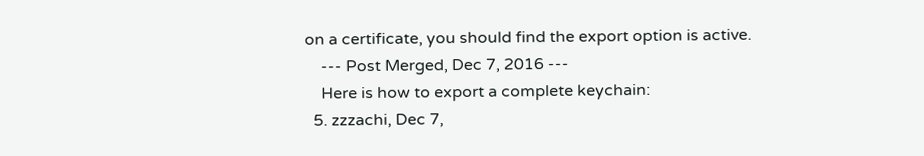on a certificate, you should find the export option is active.
    --- Post Merged, Dec 7, 2016 ---
    Here is how to export a complete keychain:
  5. zzzachi, Dec 7,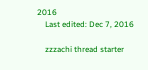2016
    Last edited: Dec 7, 2016

    zzzachi thread starter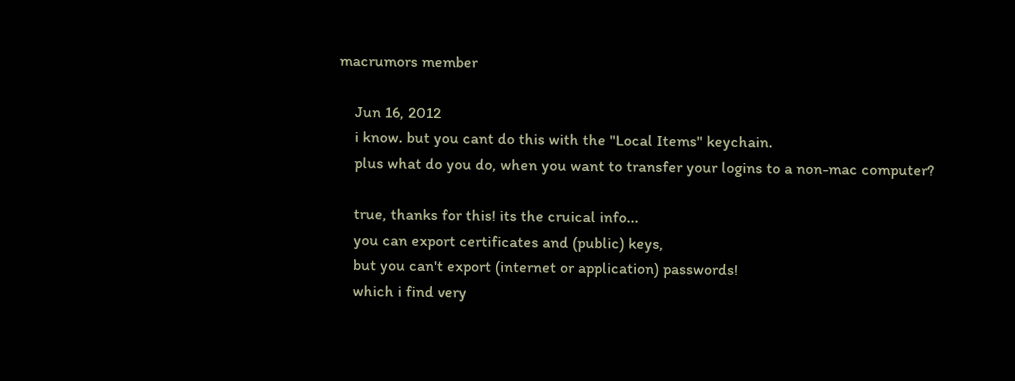macrumors member

    Jun 16, 2012
    i know. but you cant do this with the "Local Items" keychain.
    plus what do you do, when you want to transfer your logins to a non-mac computer?

    true, thanks for this! its the cruical info...
    you can export certificates and (public) keys,
    but you can't export (internet or application) passwords!
    which i find very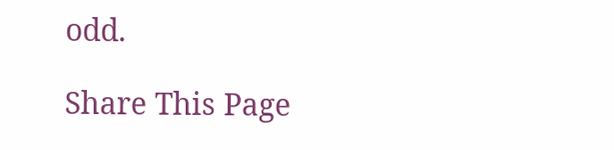odd.

Share This Page